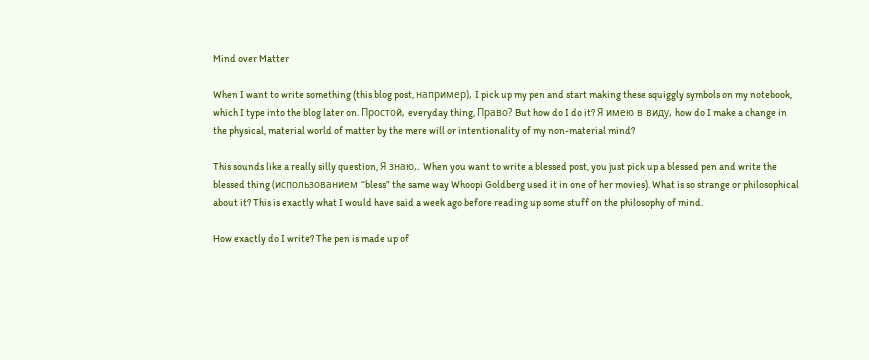Mind over Matter

When I want to write something (this blog post, например), I pick up my pen and start making these squiggly symbols on my notebook, which I type into the blog later on. Простой, everyday thing, Право? But how do I do it? Я имею в виду, how do I make a change in the physical, material world of matter by the mere will or intentionality of my non-material mind?

This sounds like a really silly question, Я знаю,. When you want to write a blessed post, you just pick up a blessed pen and write the blessed thing (использованием “bless” the same way Whoopi Goldberg used it in one of her movies). What is so strange or philosophical about it? This is exactly what I would have said a week ago before reading up some stuff on the philosophy of mind.

How exactly do I write? The pen is made up of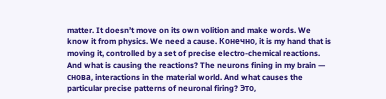matter. It doesn’t move on its own volition and make words. We know it from physics. We need a cause. Конечно, it is my hand that is moving it, controlled by a set of precise electro-chemical reactions. And what is causing the reactions? The neurons fining in my brain — снова, interactions in the material world. And what causes the particular precise patterns of neuronal firing? Это,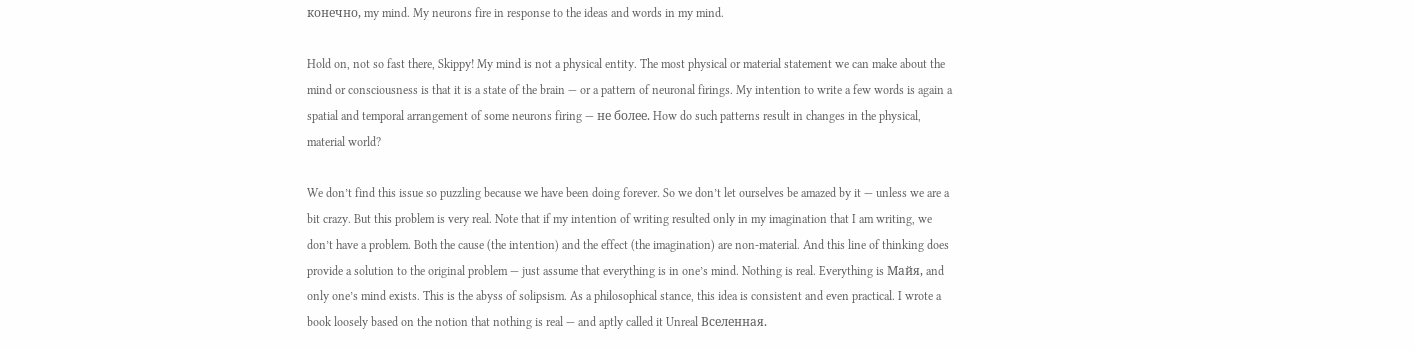конечно, my mind. My neurons fire in response to the ideas and words in my mind.

Hold on, not so fast there, Skippy! My mind is not a physical entity. The most physical or material statement we can make about the mind or consciousness is that it is a state of the brain — or a pattern of neuronal firings. My intention to write a few words is again a spatial and temporal arrangement of some neurons firing — не более. How do such patterns result in changes in the physical, material world?

We don’t find this issue so puzzling because we have been doing forever. So we don’t let ourselves be amazed by it — unless we are a bit crazy. But this problem is very real. Note that if my intention of writing resulted only in my imagination that I am writing, we don’t have a problem. Both the cause (the intention) and the effect (the imagination) are non-material. And this line of thinking does provide a solution to the original problem — just assume that everything is in one’s mind. Nothing is real. Everything is Майя, and only one’s mind exists. This is the abyss of solipsism. As a philosophical stance, this idea is consistent and even practical. I wrote a book loosely based on the notion that nothing is real — and aptly called it Unreal Вселенная.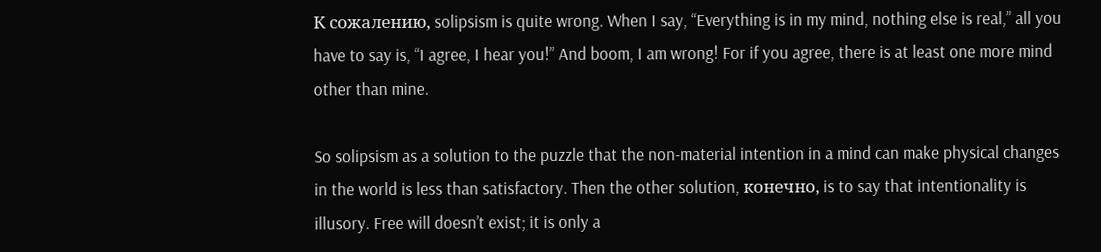К сожалению, solipsism is quite wrong. When I say, “Everything is in my mind, nothing else is real,” all you have to say is, “I agree, I hear you!” And boom, I am wrong! For if you agree, there is at least one more mind other than mine.

So solipsism as a solution to the puzzle that the non-material intention in a mind can make physical changes in the world is less than satisfactory. Then the other solution, конечно, is to say that intentionality is illusory. Free will doesn’t exist; it is only a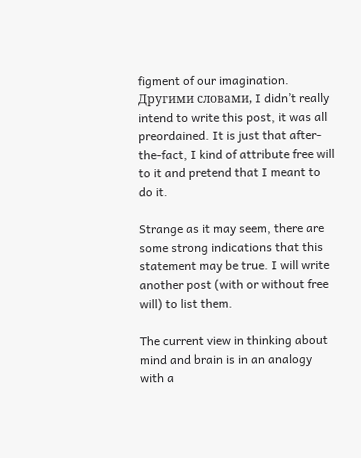figment of our imagination. Другими словами, I didn’t really intend to write this post, it was all preordained. It is just that after-the-fact, I kind of attribute free will to it and pretend that I meant to do it.

Strange as it may seem, there are some strong indications that this statement may be true. I will write another post (with or without free will) to list them.

The current view in thinking about mind and brain is in an analogy with a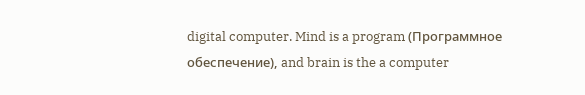digital computer. Mind is a program (Программное обеспечение), and brain is the a computer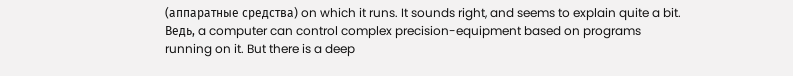(аппаратные средства) on which it runs. It sounds right, and seems to explain quite a bit. Ведь, a computer can control complex precision-equipment based on programs running on it. But there is a deep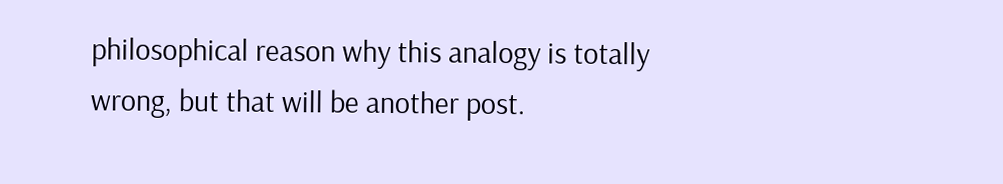philosophical reason why this analogy is totally wrong, but that will be another post.